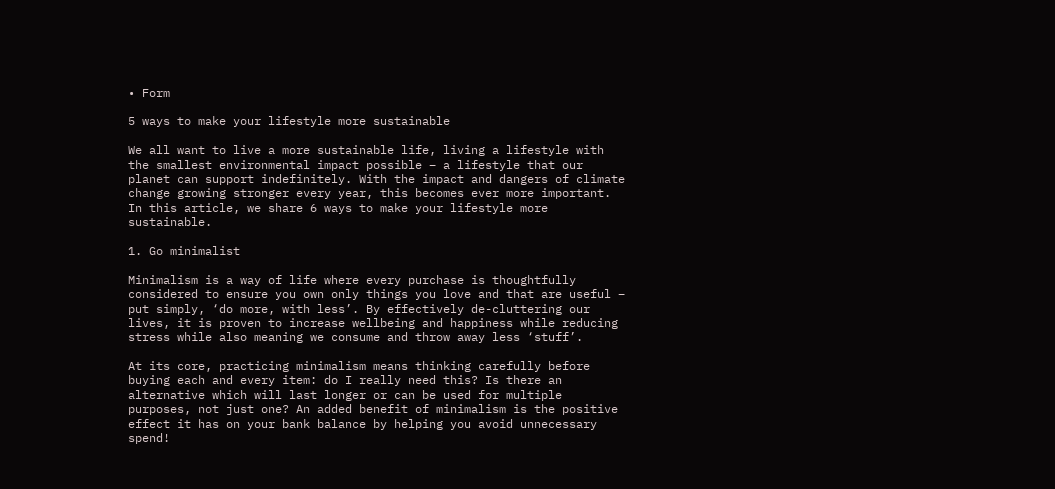• Form

5 ways to make your lifestyle more sustainable

We all want to live a more sustainable life, living a lifestyle with the smallest environmental impact possible – a lifestyle that our planet can support indefinitely. With the impact and dangers of climate change growing stronger every year, this becomes ever more important. In this article, we share 6 ways to make your lifestyle more sustainable.

1. Go minimalist

Minimalism is a way of life where every purchase is thoughtfully considered to ensure you own only things you love and that are useful – put simply, ‘do more, with less’. By effectively de-cluttering our lives, it is proven to increase wellbeing and happiness while reducing stress while also meaning we consume and throw away less ‘stuff’.

At its core, practicing minimalism means thinking carefully before buying each and every item: do I really need this? Is there an alternative which will last longer or can be used for multiple purposes, not just one? An added benefit of minimalism is the positive effect it has on your bank balance by helping you avoid unnecessary spend!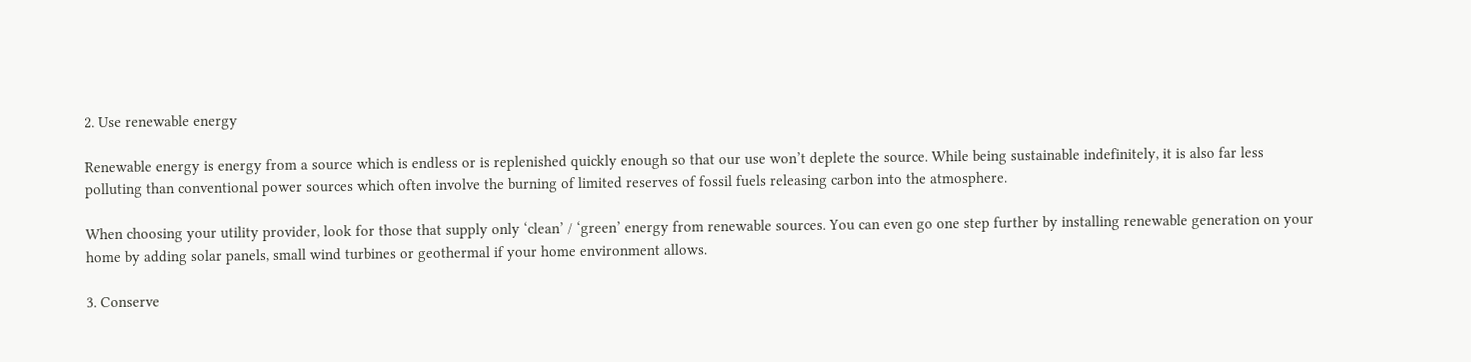2. Use renewable energy

Renewable energy is energy from a source which is endless or is replenished quickly enough so that our use won’t deplete the source. While being sustainable indefinitely, it is also far less polluting than conventional power sources which often involve the burning of limited reserves of fossil fuels releasing carbon into the atmosphere.

When choosing your utility provider, look for those that supply only ‘clean’ / ‘green’ energy from renewable sources. You can even go one step further by installing renewable generation on your home by adding solar panels, small wind turbines or geothermal if your home environment allows.

3. Conserve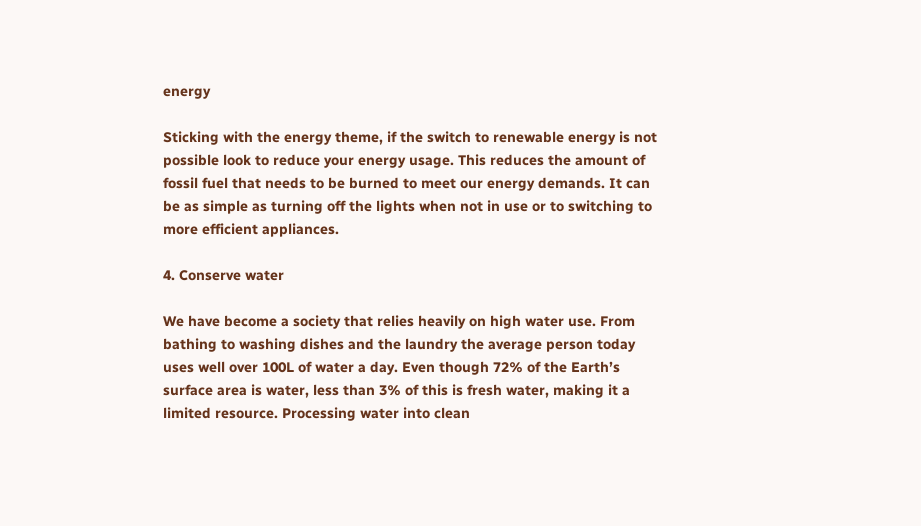energy

Sticking with the energy theme, if the switch to renewable energy is not possible look to reduce your energy usage. This reduces the amount of fossil fuel that needs to be burned to meet our energy demands. It can be as simple as turning off the lights when not in use or to switching to more efficient appliances.

4. Conserve water

We have become a society that relies heavily on high water use. From bathing to washing dishes and the laundry the average person today uses well over 100L of water a day. Even though 72% of the Earth’s surface area is water, less than 3% of this is fresh water, making it a limited resource. Processing water into clean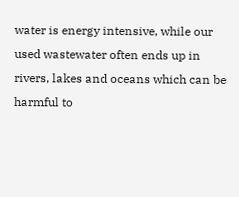water is energy intensive, while our used wastewater often ends up in rivers, lakes and oceans which can be harmful to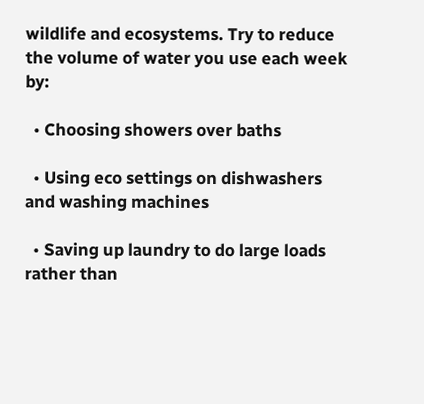wildlife and ecosystems. Try to reduce the volume of water you use each week by:

  • Choosing showers over baths

  • Using eco settings on dishwashers and washing machines

  • Saving up laundry to do large loads rather than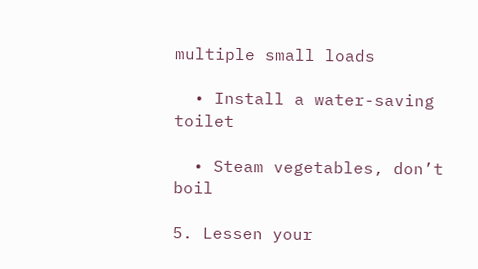multiple small loads

  • Install a water-saving toilet

  • Steam vegetables, don’t boil

5. Lessen your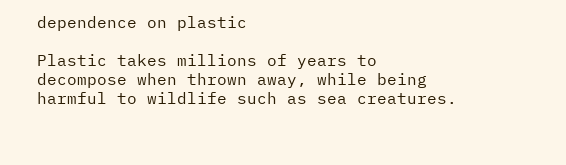dependence on plastic

Plastic takes millions of years to decompose when thrown away, while being harmful to wildlife such as sea creatures.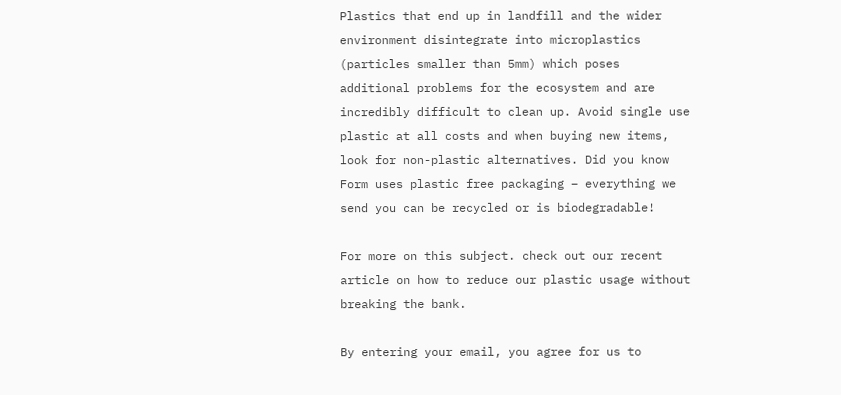Plastics that end up in landfill and the wider environment disintegrate into microplastics (particles smaller than 5mm) which poses additional problems for the ecosystem and are incredibly difficult to clean up. Avoid single use plastic at all costs and when buying new items, look for non-plastic alternatives. Did you know Form uses plastic free packaging – everything we send you can be recycled or is biodegradable!

For more on this subject. check out our recent article on how to reduce our plastic usage without breaking the bank.

By entering your email, you agree for us to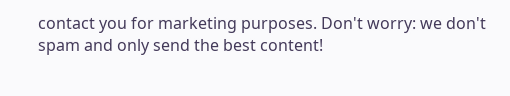contact you for marketing purposes. Don't worry: we don't spam and only send the best content!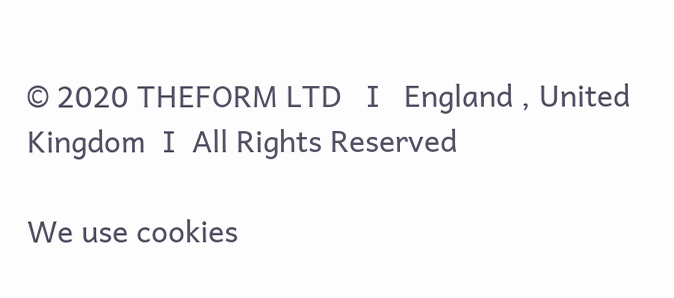© 2020 THEFORM LTD   I   England , United Kingdom  I  All Rights Reserved

We use cookies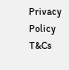Privacy Policy     T&Cs